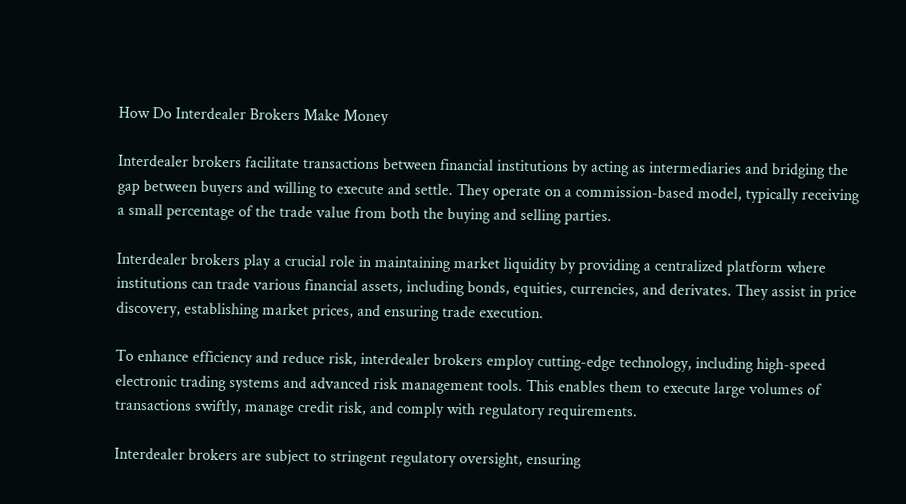How Do Interdealer Brokers Make Money

Interdealer brokers facilitate transactions between financial institutions by acting as intermediaries and bridging the gap between buyers and willing to execute and settle. They operate on a commission-based model, typically receiving a small percentage of the trade value from both the buying and selling parties.

Interdealer brokers play a crucial role in maintaining market liquidity by providing a centralized platform where institutions can trade various financial assets, including bonds, equities, currencies, and derivates. They assist in price discovery, establishing market prices, and ensuring trade execution.

To enhance efficiency and reduce risk, interdealer brokers employ cutting-edge technology, including high-speed electronic trading systems and advanced risk management tools. This enables them to execute large volumes of transactions swiftly, manage credit risk, and comply with regulatory requirements.

Interdealer brokers are subject to stringent regulatory oversight, ensuring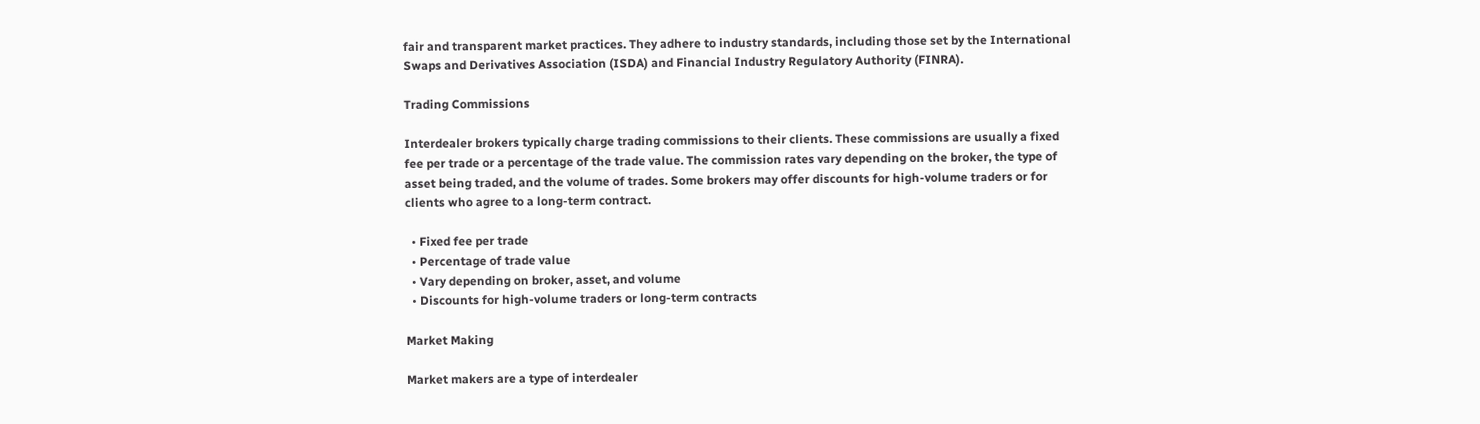fair and transparent market practices. They adhere to industry standards, including those set by the International Swaps and Derivatives Association (ISDA) and Financial Industry Regulatory Authority (FINRA).

Trading Commissions

Interdealer brokers typically charge trading commissions to their clients. These commissions are usually a fixed fee per trade or a percentage of the trade value. The commission rates vary depending on the broker, the type of asset being traded, and the volume of trades. Some brokers may offer discounts for high-volume traders or for clients who agree to a long-term contract.

  • Fixed fee per trade
  • Percentage of trade value
  • Vary depending on broker, asset, and volume
  • Discounts for high-volume traders or long-term contracts

Market Making

Market makers are a type of interdealer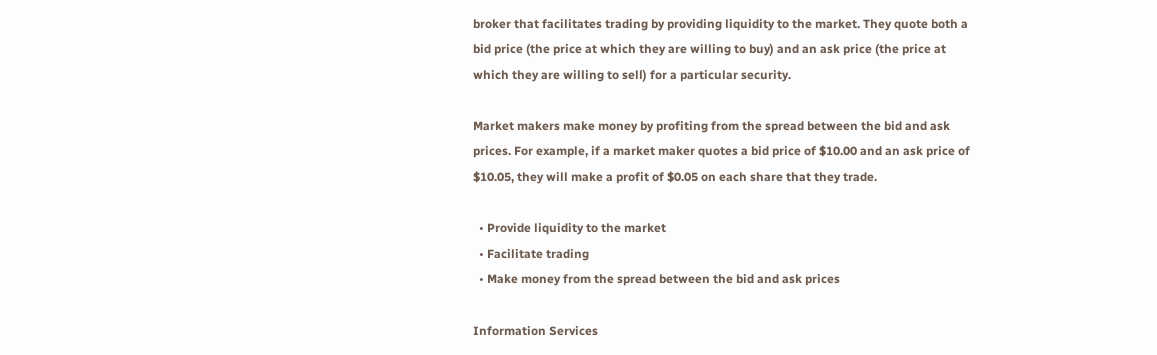broker that facilitates trading by providing liquidity to the market. They quote both a bid price (the price at which they are willing to buy) and an ask price (the price at which they are willing to sell) for a particular security.

Market makers make money by profiting from the spread between the bid and ask prices. For example, if a market maker quotes a bid price of $10.00 and an ask price of $10.05, they will make a profit of $0.05 on each share that they trade.

  • Provide liquidity to the market
  • Facilitate trading
  • Make money from the spread between the bid and ask prices

Information Services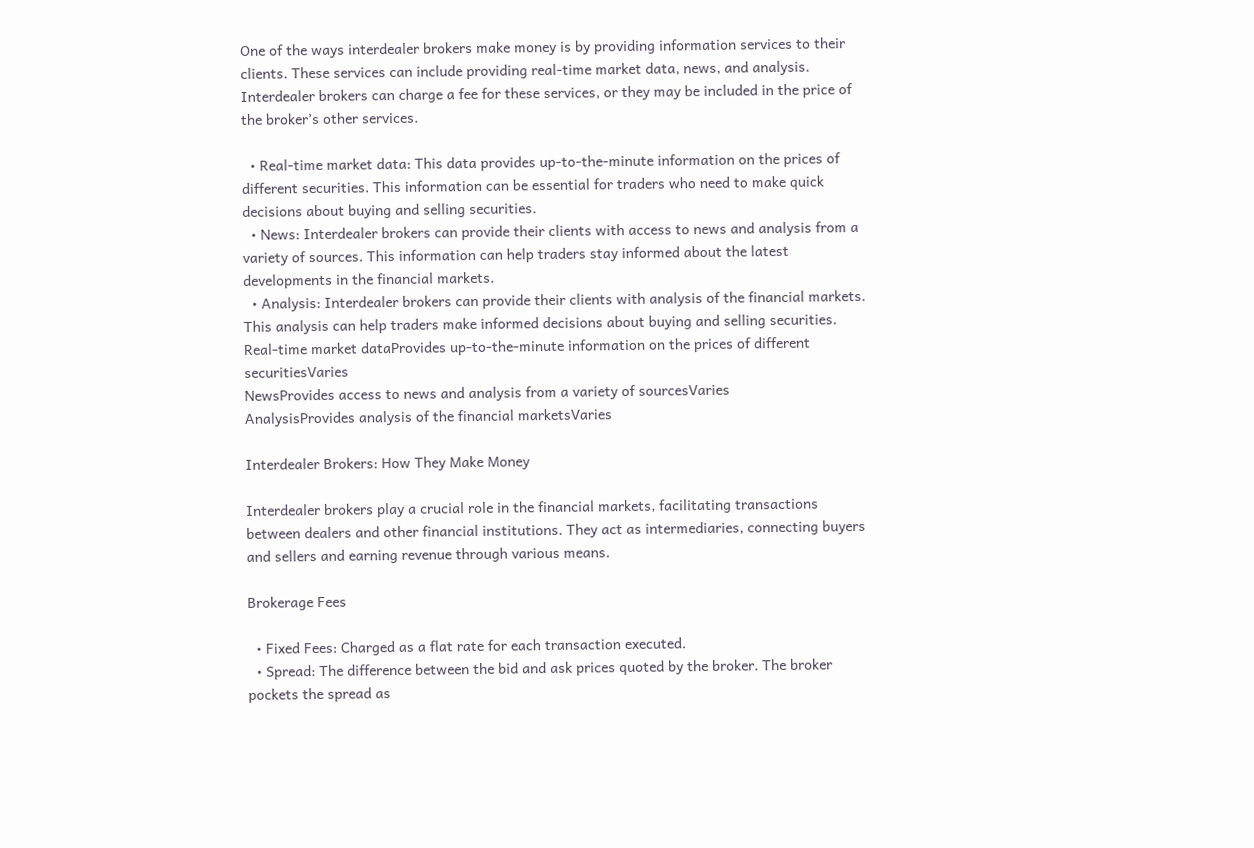One of the ways interdealer brokers make money is by providing information services to their clients. These services can include providing real-time market data, news, and analysis. Interdealer brokers can charge a fee for these services, or they may be included in the price of the broker’s other services.

  • Real-time market data: This data provides up-to-the-minute information on the prices of different securities. This information can be essential for traders who need to make quick decisions about buying and selling securities.
  • News: Interdealer brokers can provide their clients with access to news and analysis from a variety of sources. This information can help traders stay informed about the latest developments in the financial markets.
  • Analysis: Interdealer brokers can provide their clients with analysis of the financial markets. This analysis can help traders make informed decisions about buying and selling securities.
Real-time market dataProvides up-to-the-minute information on the prices of different securitiesVaries
NewsProvides access to news and analysis from a variety of sourcesVaries
AnalysisProvides analysis of the financial marketsVaries

Interdealer Brokers: How They Make Money

Interdealer brokers play a crucial role in the financial markets, facilitating transactions between dealers and other financial institutions. They act as intermediaries, connecting buyers and sellers and earning revenue through various means.

Brokerage Fees

  • Fixed Fees: Charged as a flat rate for each transaction executed.
  • Spread: The difference between the bid and ask prices quoted by the broker. The broker pockets the spread as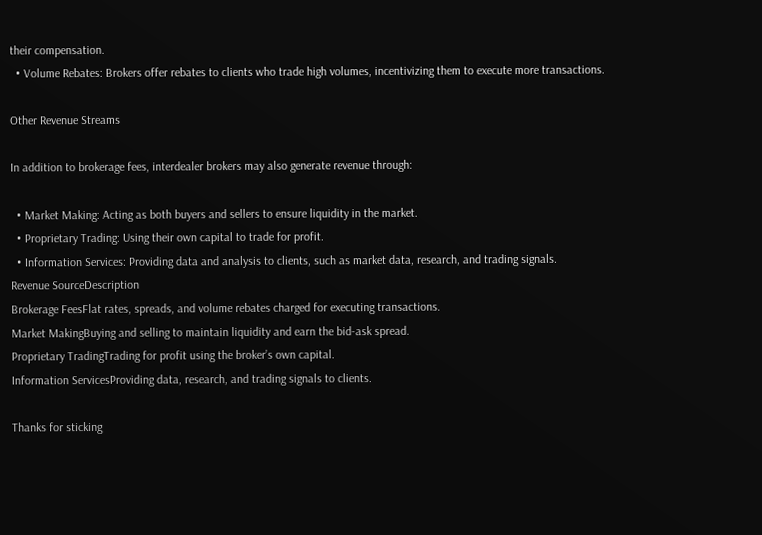their compensation.
  • Volume Rebates: Brokers offer rebates to clients who trade high volumes, incentivizing them to execute more transactions.

Other Revenue Streams

In addition to brokerage fees, interdealer brokers may also generate revenue through:

  • Market Making: Acting as both buyers and sellers to ensure liquidity in the market.
  • Proprietary Trading: Using their own capital to trade for profit.
  • Information Services: Providing data and analysis to clients, such as market data, research, and trading signals.
Revenue SourceDescription
Brokerage FeesFlat rates, spreads, and volume rebates charged for executing transactions.
Market MakingBuying and selling to maintain liquidity and earn the bid-ask spread.
Proprietary TradingTrading for profit using the broker’s own capital.
Information ServicesProviding data, research, and trading signals to clients.

Thanks for sticking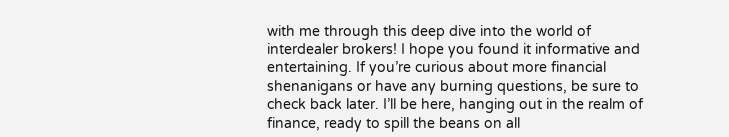with me through this deep dive into the world of interdealer brokers! I hope you found it informative and entertaining. If you’re curious about more financial shenanigans or have any burning questions, be sure to check back later. I’ll be here, hanging out in the realm of finance, ready to spill the beans on all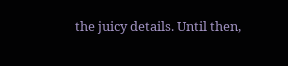the juicy details. Until then,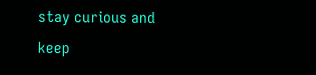stay curious and keep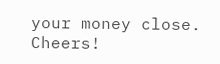your money close. Cheers!